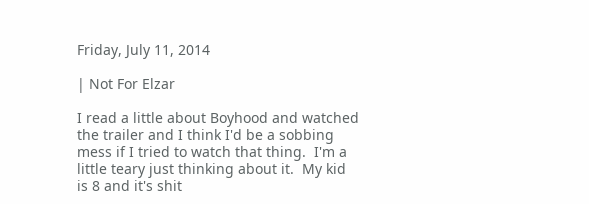Friday, July 11, 2014

| Not For Elzar

I read a little about Boyhood and watched the trailer and I think I'd be a sobbing mess if I tried to watch that thing.  I'm a little teary just thinking about it.  My kid is 8 and it's shit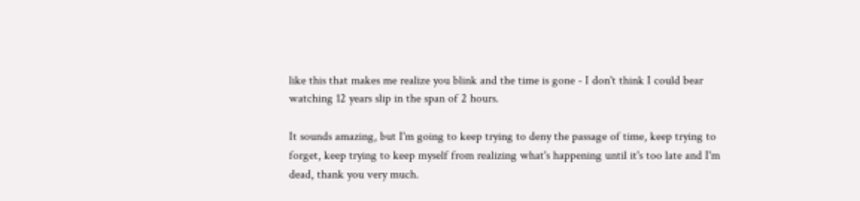like this that makes me realize you blink and the time is gone - I don't think I could bear watching 12 years slip in the span of 2 hours.

It sounds amazing, but I'm going to keep trying to deny the passage of time, keep trying to forget, keep trying to keep myself from realizing what's happening until it's too late and I'm dead, thank you very much.